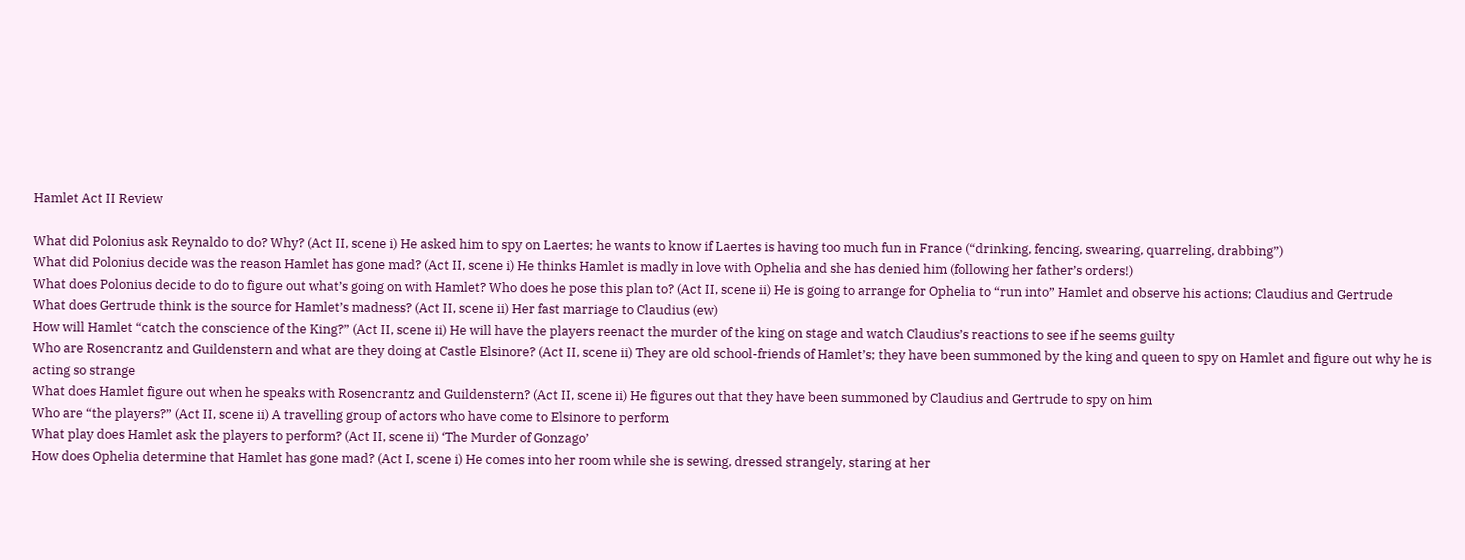Hamlet Act II Review

What did Polonius ask Reynaldo to do? Why? (Act II, scene i) He asked him to spy on Laertes; he wants to know if Laertes is having too much fun in France (“drinking, fencing, swearing, quarreling, drabbing”)
What did Polonius decide was the reason Hamlet has gone mad? (Act II, scene i) He thinks Hamlet is madly in love with Ophelia and she has denied him (following her father’s orders!)
What does Polonius decide to do to figure out what’s going on with Hamlet? Who does he pose this plan to? (Act II, scene ii) He is going to arrange for Ophelia to “run into” Hamlet and observe his actions; Claudius and Gertrude
What does Gertrude think is the source for Hamlet’s madness? (Act II, scene ii) Her fast marriage to Claudius (ew)
How will Hamlet “catch the conscience of the King?” (Act II, scene ii) He will have the players reenact the murder of the king on stage and watch Claudius’s reactions to see if he seems guilty
Who are Rosencrantz and Guildenstern and what are they doing at Castle Elsinore? (Act II, scene ii) They are old school-friends of Hamlet’s; they have been summoned by the king and queen to spy on Hamlet and figure out why he is acting so strange
What does Hamlet figure out when he speaks with Rosencrantz and Guildenstern? (Act II, scene ii) He figures out that they have been summoned by Claudius and Gertrude to spy on him
Who are “the players?” (Act II, scene ii) A travelling group of actors who have come to Elsinore to perform
What play does Hamlet ask the players to perform? (Act II, scene ii) ‘The Murder of Gonzago’
How does Ophelia determine that Hamlet has gone mad? (Act I, scene i) He comes into her room while she is sewing, dressed strangely, staring at her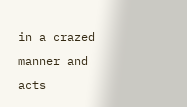in a crazed manner and acts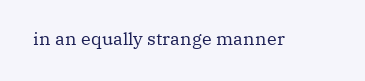in an equally strange manner